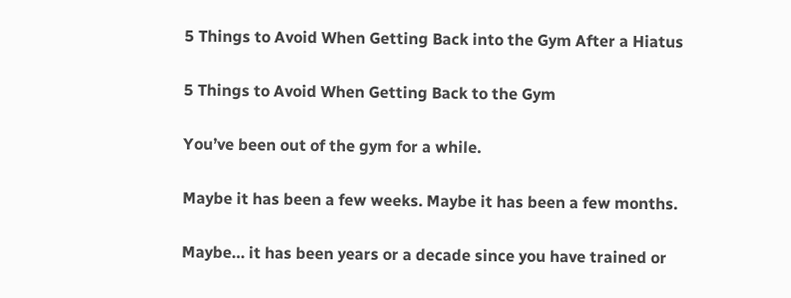5 Things to Avoid When Getting Back into the Gym After a Hiatus

5 Things to Avoid When Getting Back to the Gym

You’ve been out of the gym for a while.

Maybe it has been a few weeks. Maybe it has been a few months.

Maybe… it has been years or a decade since you have trained or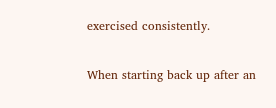exercised consistently.

When starting back up after an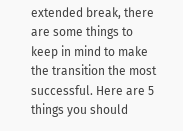extended break, there are some things to keep in mind to make the transition the most successful. Here are 5 things you should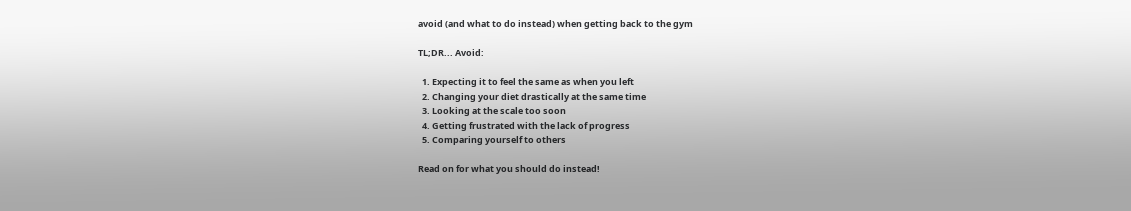avoid (and what to do instead) when getting back to the gym

TL;DR... Avoid:

  1. Expecting it to feel the same as when you left
  2. Changing your diet drastically at the same time
  3. Looking at the scale too soon
  4. Getting frustrated with the lack of progress
  5. Comparing yourself to others

Read on for what you should do instead!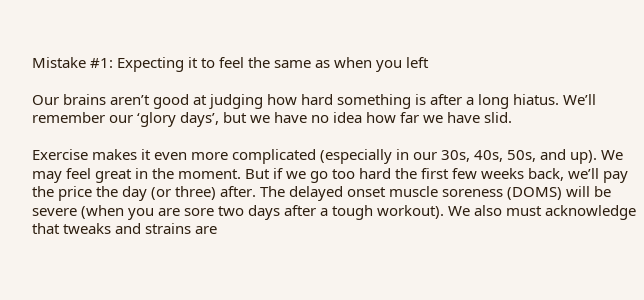Mistake #1: Expecting it to feel the same as when you left

Our brains aren’t good at judging how hard something is after a long hiatus. We’ll remember our ‘glory days’, but we have no idea how far we have slid.

Exercise makes it even more complicated (especially in our 30s, 40s, 50s, and up). We may feel great in the moment. But if we go too hard the first few weeks back, we’ll pay the price the day (or three) after. The delayed onset muscle soreness (DOMS) will be severe (when you are sore two days after a tough workout). We also must acknowledge that tweaks and strains are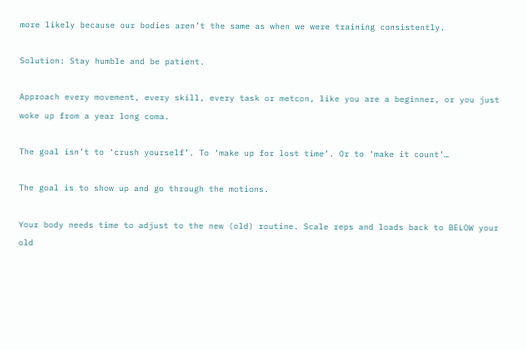more likely because our bodies aren’t the same as when we were training consistently.

Solution: Stay humble and be patient.

Approach every movement, every skill, every task or metcon, like you are a beginner, or you just woke up from a year long coma.

The goal isn’t to ‘crush yourself’. To ‘make up for lost time’. Or to ‘make it count’…

The goal is to show up and go through the motions.

Your body needs time to adjust to the new (old) routine. Scale reps and loads back to BELOW your old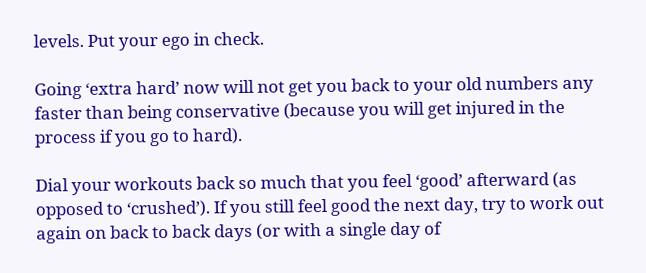levels. Put your ego in check.

Going ‘extra hard’ now will not get you back to your old numbers any faster than being conservative (because you will get injured in the process if you go to hard).

Dial your workouts back so much that you feel ‘good’ afterward (as opposed to ‘crushed’). If you still feel good the next day, try to work out again on back to back days (or with a single day of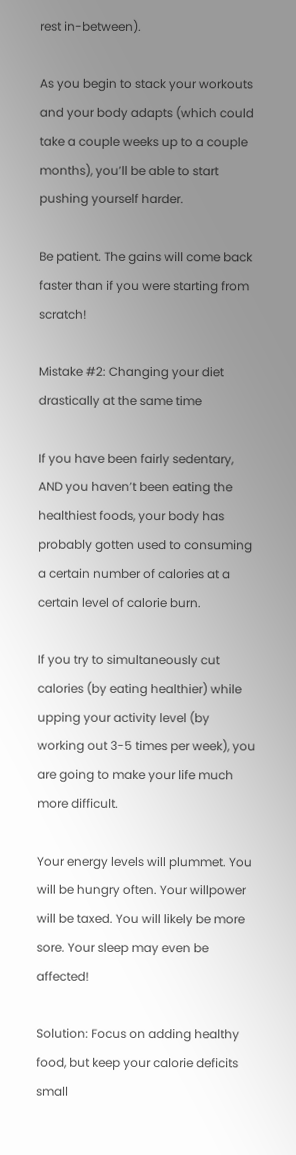rest in-between).

As you begin to stack your workouts and your body adapts (which could take a couple weeks up to a couple months), you’ll be able to start pushing yourself harder.

Be patient. The gains will come back faster than if you were starting from scratch!

Mistake #2: Changing your diet drastically at the same time

If you have been fairly sedentary, AND you haven’t been eating the healthiest foods, your body has probably gotten used to consuming a certain number of calories at a certain level of calorie burn.

If you try to simultaneously cut calories (by eating healthier) while upping your activity level (by working out 3-5 times per week), you are going to make your life much more difficult.

Your energy levels will plummet. You will be hungry often. Your willpower will be taxed. You will likely be more sore. Your sleep may even be affected!

Solution: Focus on adding healthy food, but keep your calorie deficits small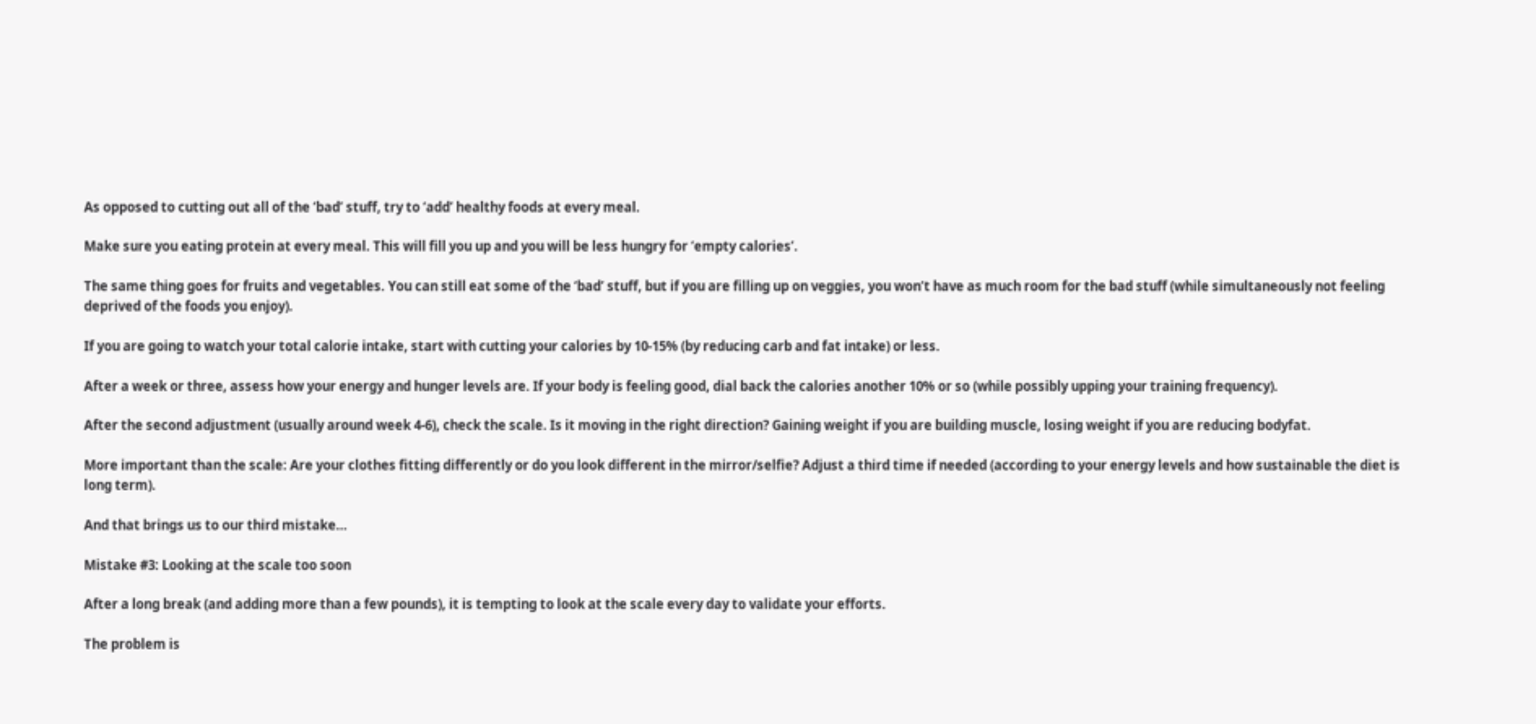As opposed to cutting out all of the ‘bad’ stuff, try to ‘add’ healthy foods at every meal.

Make sure you eating protein at every meal. This will fill you up and you will be less hungry for ‘empty calories’.

The same thing goes for fruits and vegetables. You can still eat some of the ‘bad’ stuff, but if you are filling up on veggies, you won’t have as much room for the bad stuff (while simultaneously not feeling deprived of the foods you enjoy).

If you are going to watch your total calorie intake, start with cutting your calories by 10-15% (by reducing carb and fat intake) or less.

After a week or three, assess how your energy and hunger levels are. If your body is feeling good, dial back the calories another 10% or so (while possibly upping your training frequency).

After the second adjustment (usually around week 4-6), check the scale. Is it moving in the right direction? Gaining weight if you are building muscle, losing weight if you are reducing bodyfat.

More important than the scale: Are your clothes fitting differently or do you look different in the mirror/selfie? Adjust a third time if needed (according to your energy levels and how sustainable the diet is long term).

And that brings us to our third mistake…

Mistake #3: Looking at the scale too soon

After a long break (and adding more than a few pounds), it is tempting to look at the scale every day to validate your efforts.

The problem is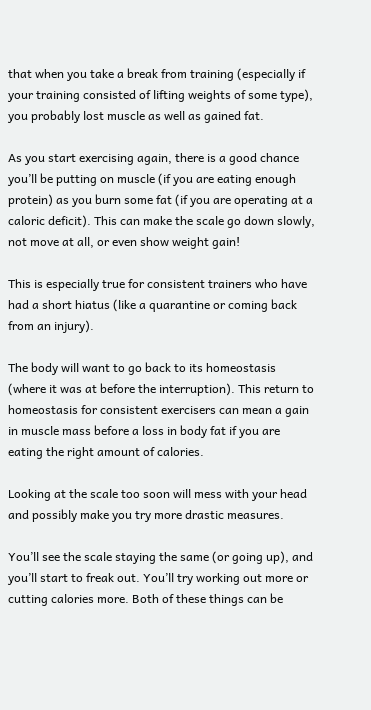that when you take a break from training (especially if your training consisted of lifting weights of some type), you probably lost muscle as well as gained fat.

As you start exercising again, there is a good chance you’ll be putting on muscle (if you are eating enough protein) as you burn some fat (if you are operating at a caloric deficit). This can make the scale go down slowly, not move at all, or even show weight gain!

This is especially true for consistent trainers who have had a short hiatus (like a quarantine or coming back from an injury).

The body will want to go back to its homeostasis (where it was at before the interruption). This return to homeostasis for consistent exercisers can mean a gain in muscle mass before a loss in body fat if you are eating the right amount of calories.

Looking at the scale too soon will mess with your head and possibly make you try more drastic measures.

You’ll see the scale staying the same (or going up), and you’ll start to freak out. You’ll try working out more or cutting calories more. Both of these things can be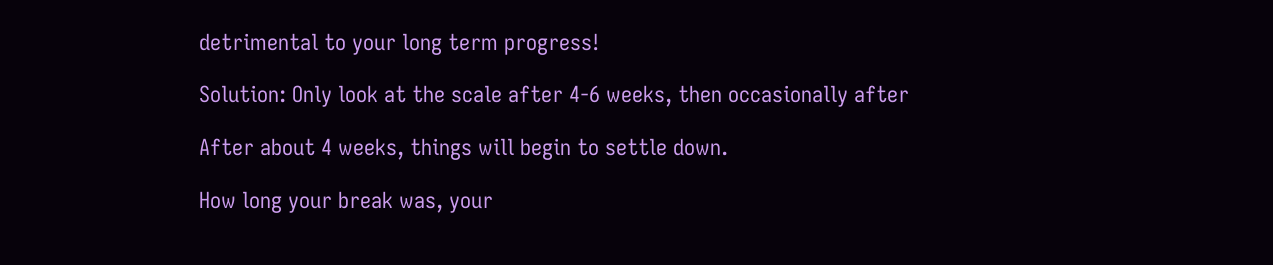detrimental to your long term progress!

Solution: Only look at the scale after 4-6 weeks, then occasionally after

After about 4 weeks, things will begin to settle down.

How long your break was, your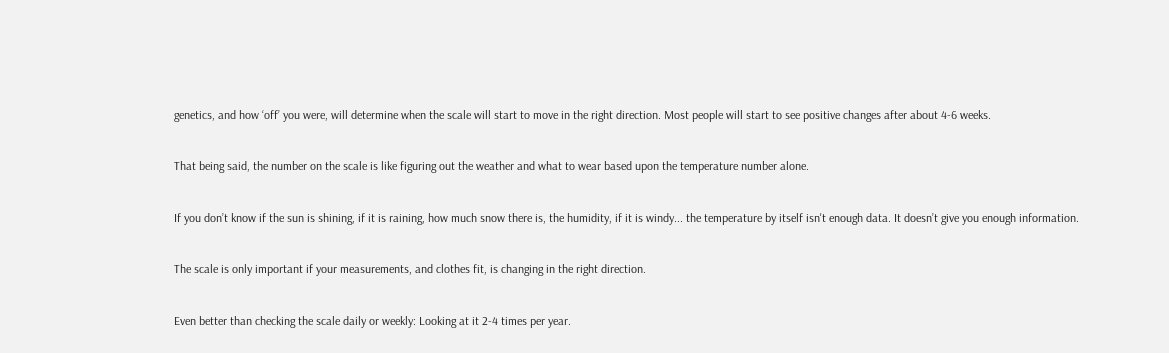genetics, and how ‘off’ you were, will determine when the scale will start to move in the right direction. Most people will start to see positive changes after about 4-6 weeks.

That being said, the number on the scale is like figuring out the weather and what to wear based upon the temperature number alone.

If you don’t know if the sun is shining, if it is raining, how much snow there is, the humidity, if it is windy... the temperature by itself isn't enough data. It doesn’t give you enough information.

The scale is only important if your measurements, and clothes fit, is changing in the right direction.

Even better than checking the scale daily or weekly: Looking at it 2-4 times per year.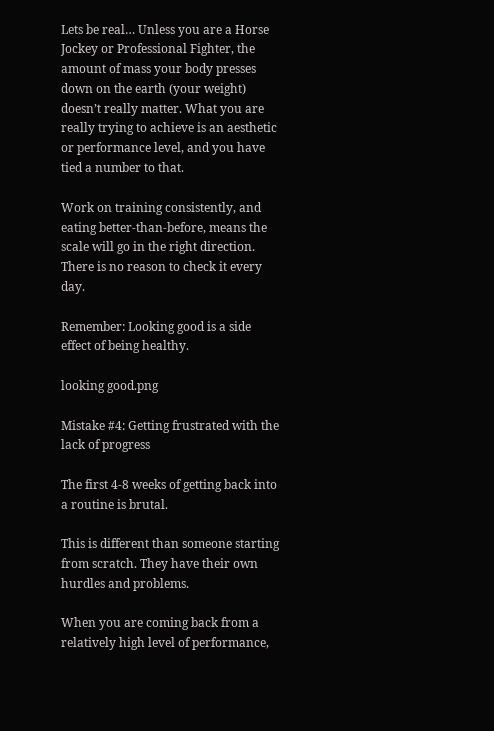Lets be real… Unless you are a Horse Jockey or Professional Fighter, the amount of mass your body presses down on the earth (your weight) doesn’t really matter. What you are really trying to achieve is an aesthetic or performance level, and you have tied a number to that.

Work on training consistently, and eating better-than-before, means the scale will go in the right direction. There is no reason to check it every day.

Remember: Looking good is a side effect of being healthy.

looking good.png

Mistake #4: Getting frustrated with the lack of progress

The first 4-8 weeks of getting back into a routine is brutal.

This is different than someone starting from scratch. They have their own hurdles and problems.

When you are coming back from a relatively high level of performance,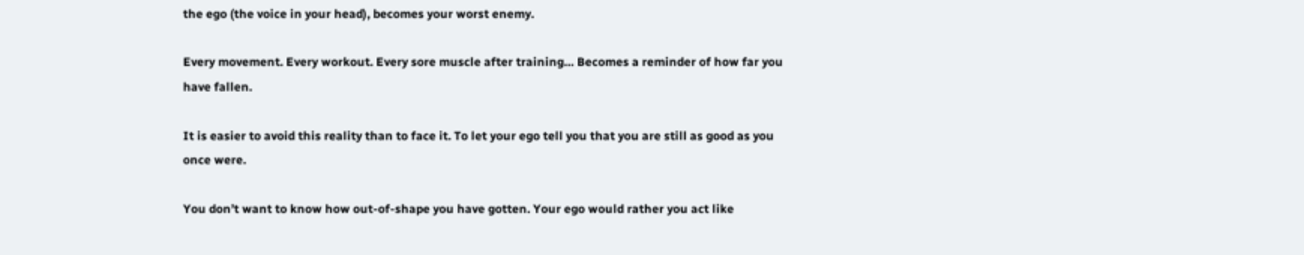the ego (the voice in your head), becomes your worst enemy.

Every movement. Every workout. Every sore muscle after training… Becomes a reminder of how far you have fallen.

It is easier to avoid this reality than to face it. To let your ego tell you that you are still as good as you once were.

You don’t want to know how out-of-shape you have gotten. Your ego would rather you act like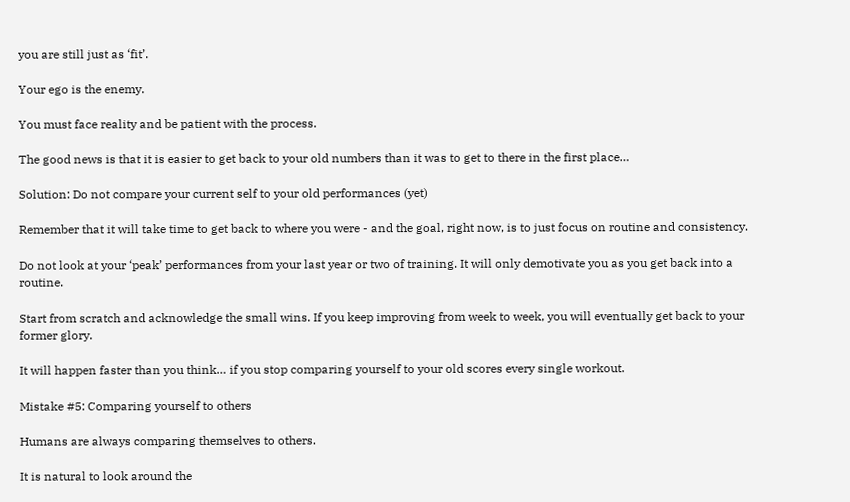you are still just as ‘fit’.

Your ego is the enemy.

You must face reality and be patient with the process.

The good news is that it is easier to get back to your old numbers than it was to get to there in the first place…

Solution: Do not compare your current self to your old performances (yet)

Remember that it will take time to get back to where you were - and the goal, right now, is to just focus on routine and consistency.

Do not look at your ‘peak’ performances from your last year or two of training. It will only demotivate you as you get back into a routine.

Start from scratch and acknowledge the small wins. If you keep improving from week to week, you will eventually get back to your former glory.

It will happen faster than you think… if you stop comparing yourself to your old scores every single workout.

Mistake #5: Comparing yourself to others

Humans are always comparing themselves to others.

It is natural to look around the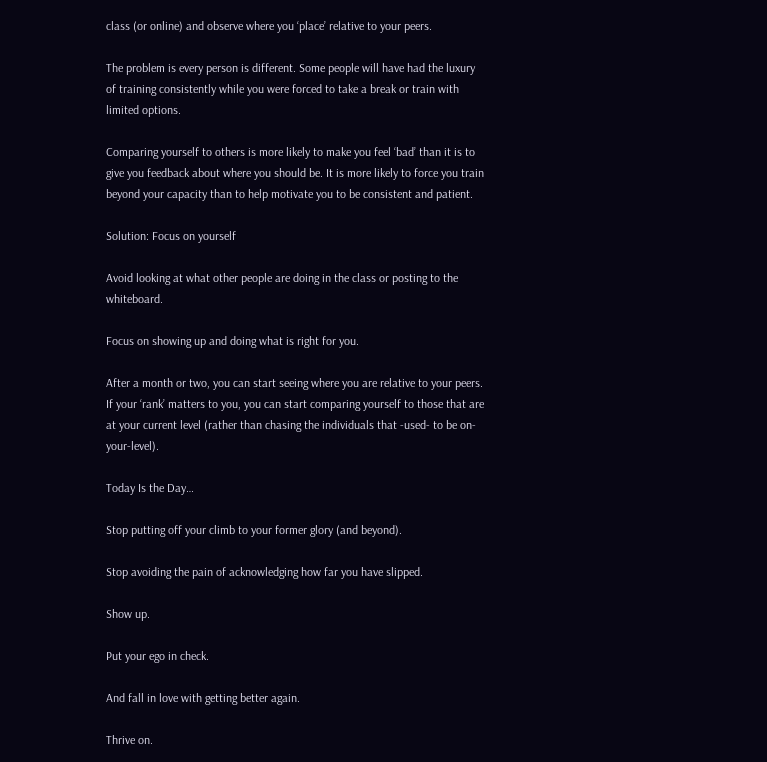class (or online) and observe where you ‘place’ relative to your peers.

The problem is every person is different. Some people will have had the luxury of training consistently while you were forced to take a break or train with limited options.

Comparing yourself to others is more likely to make you feel ‘bad’ than it is to give you feedback about where you should be. It is more likely to force you train beyond your capacity than to help motivate you to be consistent and patient.

Solution: Focus on yourself

Avoid looking at what other people are doing in the class or posting to the whiteboard.

Focus on showing up and doing what is right for you.

After a month or two, you can start seeing where you are relative to your peers. If your ‘rank’ matters to you, you can start comparing yourself to those that are at your current level (rather than chasing the individuals that -used- to be on-your-level).

Today Is the Day…

Stop putting off your climb to your former glory (and beyond).

Stop avoiding the pain of acknowledging how far you have slipped.

Show up.

Put your ego in check.

And fall in love with getting better again.

Thrive on.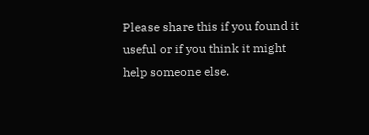Please share this if you found it useful or if you think it might help someone else.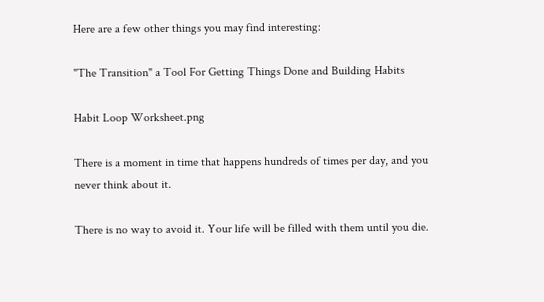Here are a few other things you may find interesting:

"The Transition" a Tool For Getting Things Done and Building Habits

Habit Loop Worksheet.png

There is a moment in time that happens hundreds of times per day, and you never think about it.

There is no way to avoid it. Your life will be filled with them until you die.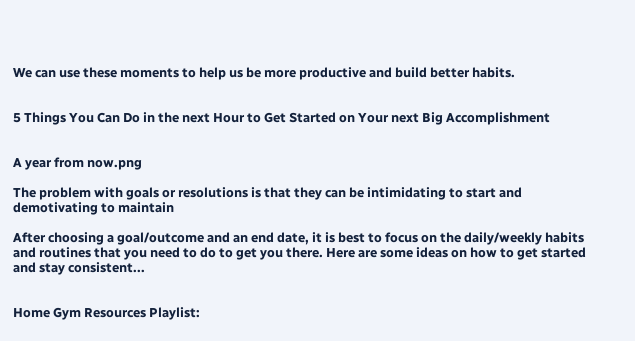We can use these moments to help us be more productive and build better habits.


5 Things You Can Do in the next Hour to Get Started on Your next Big Accomplishment


A year from now.png

The problem with goals or resolutions is that they can be intimidating to start and demotivating to maintain

After choosing a goal/outcome and an end date, it is best to focus on the daily/weekly habits and routines that you need to do to get you there. Here are some ideas on how to get started and stay consistent...


Home Gym Resources Playlist: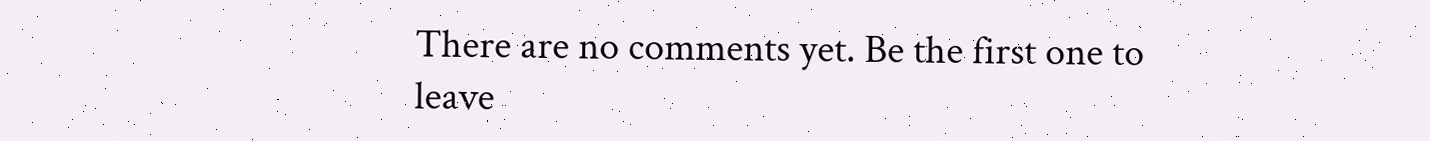There are no comments yet. Be the first one to leave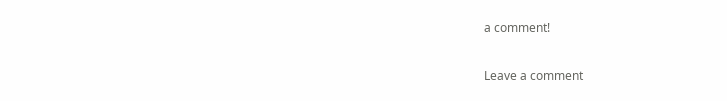a comment!

Leave a comment